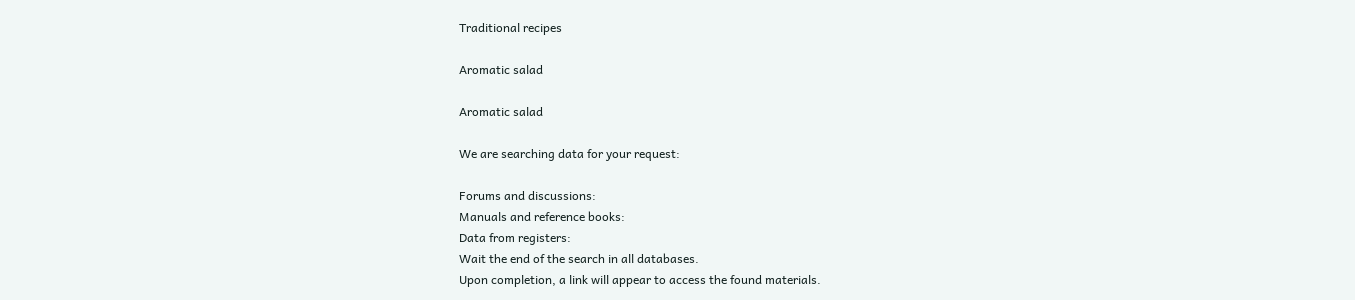Traditional recipes

Aromatic salad

Aromatic salad

We are searching data for your request:

Forums and discussions:
Manuals and reference books:
Data from registers:
Wait the end of the search in all databases.
Upon completion, a link will appear to access the found materials.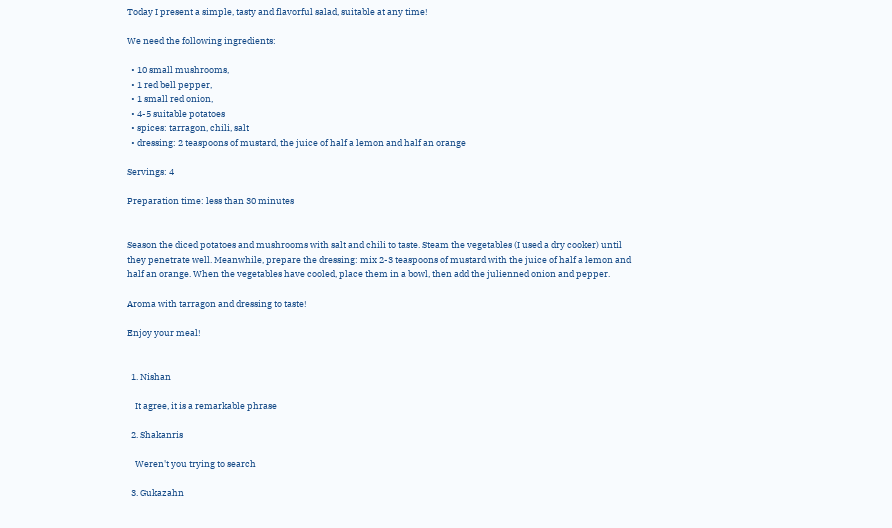Today I present a simple, tasty and flavorful salad, suitable at any time!

We need the following ingredients:

  • 10 small mushrooms,
  • 1 red bell pepper,
  • 1 small red onion,
  • 4-5 suitable potatoes
  • spices: tarragon, chili, salt
  • dressing: 2 teaspoons of mustard, the juice of half a lemon and half an orange

Servings: 4

Preparation time: less than 30 minutes


Season the diced potatoes and mushrooms with salt and chili to taste. Steam the vegetables (I used a dry cooker) until they penetrate well. Meanwhile, prepare the dressing: mix 2-3 teaspoons of mustard with the juice of half a lemon and half an orange. When the vegetables have cooled, place them in a bowl, then add the julienned onion and pepper.

Aroma with tarragon and dressing to taste!

Enjoy your meal!


  1. Nishan

    It agree, it is a remarkable phrase

  2. Shakanris

    Weren't you trying to search

  3. Gukazahn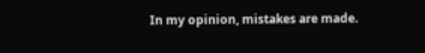In my opinion, mistakes are made.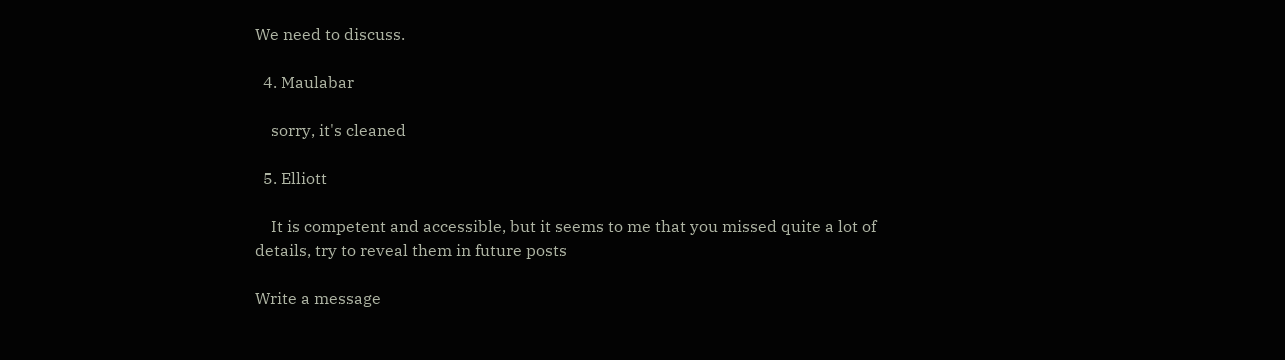We need to discuss.

  4. Maulabar

    sorry, it's cleaned

  5. Elliott

    It is competent and accessible, but it seems to me that you missed quite a lot of details, try to reveal them in future posts

Write a message